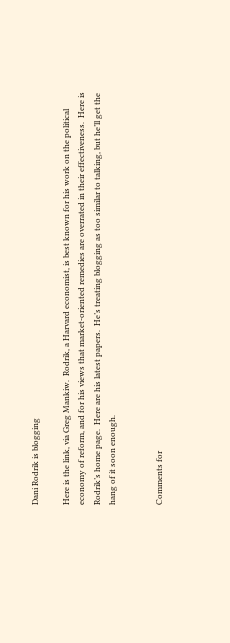Dani Rodrik is blogging

Here is the link, via Greg Mankiw.  Rodrik, a Harvard economist, is best known for his work on the political economy of reform, and for his views that market-oriented remedies are overrated in their effectiveness.  Here is Rodrik’s home page.  Here are his latest papers.  He’s treating blogging as too similar to talking, but he’ll get the hang of it soon enough.


Comments for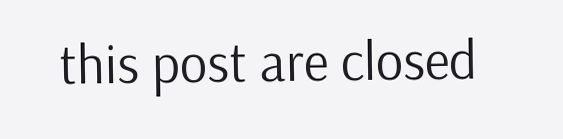this post are closed